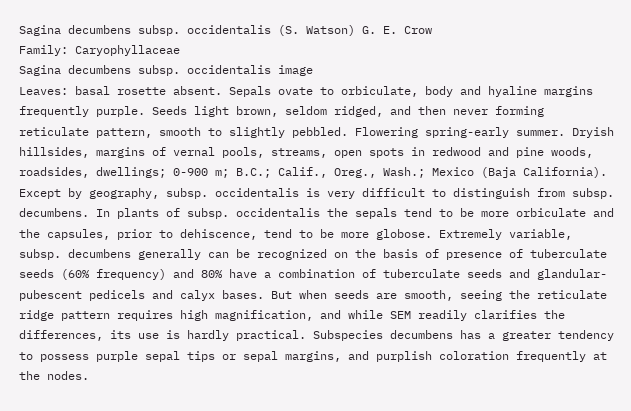Sagina decumbens subsp. occidentalis (S. Watson) G. E. Crow
Family: Caryophyllaceae
Sagina decumbens subsp. occidentalis image
Leaves: basal rosette absent. Sepals ovate to orbiculate, body and hyaline margins frequently purple. Seeds light brown, seldom ridged, and then never forming reticulate pattern, smooth to slightly pebbled. Flowering spring-early summer. Dryish hillsides, margins of vernal pools, streams, open spots in redwood and pine woods, roadsides, dwellings; 0-900 m; B.C.; Calif., Oreg., Wash.; Mexico (Baja California). Except by geography, subsp. occidentalis is very difficult to distinguish from subsp. decumbens. In plants of subsp. occidentalis the sepals tend to be more orbiculate and the capsules, prior to dehiscence, tend to be more globose. Extremely variable, subsp. decumbens generally can be recognized on the basis of presence of tuberculate seeds (60% frequency) and 80% have a combination of tuberculate seeds and glandular-pubescent pedicels and calyx bases. But when seeds are smooth, seeing the reticulate ridge pattern requires high magnification, and while SEM readily clarifies the differences, its use is hardly practical. Subspecies decumbens has a greater tendency to possess purple sepal tips or sepal margins, and purplish coloration frequently at the nodes.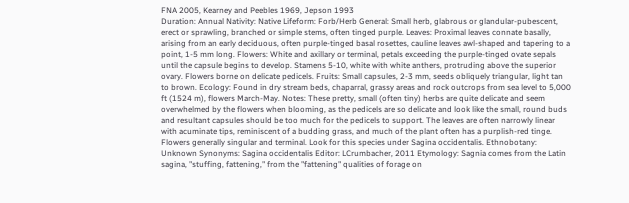FNA 2005, Kearney and Peebles 1969, Jepson 1993
Duration: Annual Nativity: Native Lifeform: Forb/Herb General: Small herb, glabrous or glandular-pubescent, erect or sprawling, branched or simple stems, often tinged purple. Leaves: Proximal leaves connate basally, arising from an early deciduous, often purple-tinged basal rosettes, cauline leaves awl-shaped and tapering to a point, 1-5 mm long. Flowers: White and axillary or terminal, petals exceeding the purple-tinged ovate sepals until the capsule begins to develop. Stamens 5-10, white with white anthers, protruding above the superior ovary. Flowers borne on delicate pedicels. Fruits: Small capsules, 2-3 mm, seeds obliquely triangular, light tan to brown. Ecology: Found in dry stream beds, chaparral, grassy areas and rock outcrops from sea level to 5,000 ft (1524 m), flowers March-May. Notes: These pretty, small (often tiny) herbs are quite delicate and seem overwhelmed by the flowers when blooming, as the pedicels are so delicate and look like the small, round buds and resultant capsules should be too much for the pedicels to support. The leaves are often narrowly linear with acuminate tips, reminiscent of a budding grass, and much of the plant often has a purplish-red tinge. Flowers generally singular and terminal. Look for this species under Sagina occidentalis. Ethnobotany: Unknown Synonyms: Sagina occidentalis Editor: LCrumbacher, 2011 Etymology: Sagnia comes from the Latin sagina, "stuffing, fattening," from the "fattening" qualities of forage on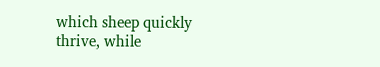which sheep quickly thrive, while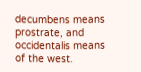decumbens means prostrate, and occidentalis means of the west.